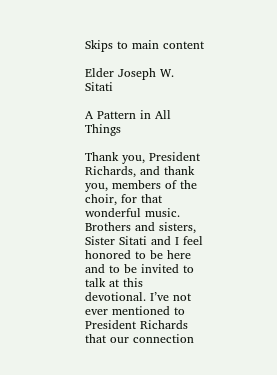Skips to main content

Elder Joseph W. Sitati

A Pattern in All Things

Thank you, President Richards, and thank you, members of the choir, for that wonderful music. Brothers and sisters, Sister Sitati and I feel honored to be here and to be invited to talk at this devotional. I’ve not ever mentioned to President Richards that our connection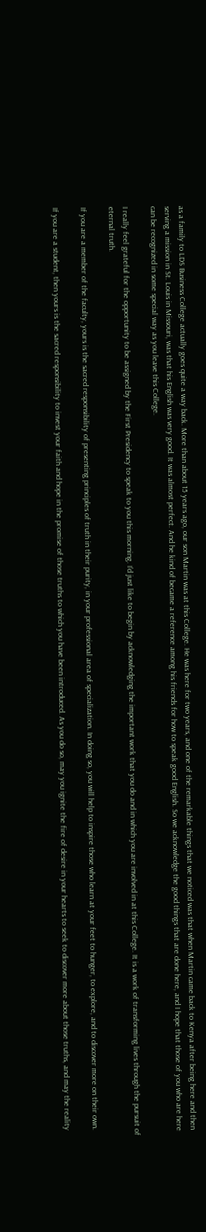as a family to LDS Business College actually goes quite a way back. More than about 15 years ago, our son Martin was at this College. He was here for two years, and one of the remarkable things that we noticed was that when Martin came back to Kenya after being here and then serving a mission in St. Louis in Missouri, was that his English was very good. It was almost perfect. And he kind of became a reference among his friends for how to speak good English. So we acknowledge the good things that are done here, and I hope that those of you who are here can be recognized in some special way as you leave this College.

I really feel grateful for the opportunity to be assigned by the First Presidency to speak to you this morning. I’d just like to begin by acknowledging the important work that you do and in which you are involved in at this College. It is a work of transforming lives through the pursuit of eternal truth.

If you are a member of the faculty, yours is the sacred responsibility of presenting principles of truth in their purity, in your professional area of specialization. In doing so, you will help to inspire those who learn at your feet to hunger, to explore, and to discover more on their own.

If you are a student, then yours is the sacred responsibility to invest your faith and hope in the promise of those truths to which you have been introduced. As you do so, may you ignite the fire of desire in your hearts to seek to discover more about those truths, and may the reality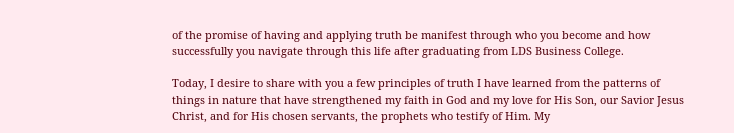of the promise of having and applying truth be manifest through who you become and how successfully you navigate through this life after graduating from LDS Business College.

Today, I desire to share with you a few principles of truth I have learned from the patterns of things in nature that have strengthened my faith in God and my love for His Son, our Savior Jesus Christ, and for His chosen servants, the prophets who testify of Him. My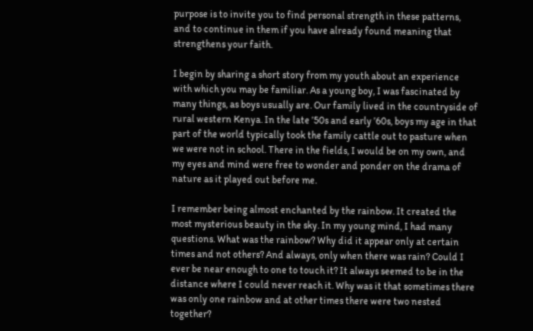purpose is to invite you to find personal strength in these patterns, and to continue in them if you have already found meaning that strengthens your faith.

I begin by sharing a short story from my youth about an experience with which you may be familiar. As a young boy, I was fascinated by many things, as boys usually are. Our family lived in the countryside of rural western Kenya. In the late ’50s and early ’60s, boys my age in that part of the world typically took the family cattle out to pasture when we were not in school. There in the fields, I would be on my own, and my eyes and mind were free to wonder and ponder on the drama of nature as it played out before me.

I remember being almost enchanted by the rainbow. It created the most mysterious beauty in the sky. In my young mind, I had many questions. What was the rainbow? Why did it appear only at certain times and not others? And always, only when there was rain? Could I ever be near enough to one to touch it? It always seemed to be in the distance where I could never reach it. Why was it that sometimes there was only one rainbow and at other times there were two nested together?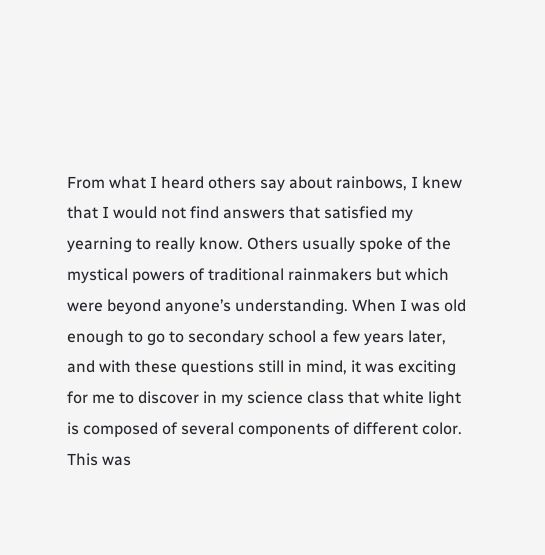From what I heard others say about rainbows, I knew that I would not find answers that satisfied my yearning to really know. Others usually spoke of the mystical powers of traditional rainmakers but which were beyond anyone’s understanding. When I was old enough to go to secondary school a few years later, and with these questions still in mind, it was exciting for me to discover in my science class that white light is composed of several components of different color. This was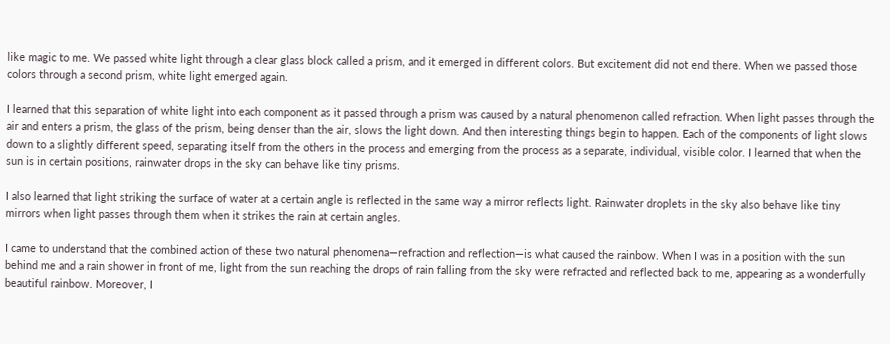like magic to me. We passed white light through a clear glass block called a prism, and it emerged in different colors. But excitement did not end there. When we passed those colors through a second prism, white light emerged again.

I learned that this separation of white light into each component as it passed through a prism was caused by a natural phenomenon called refraction. When light passes through the air and enters a prism, the glass of the prism, being denser than the air, slows the light down. And then interesting things begin to happen. Each of the components of light slows down to a slightly different speed, separating itself from the others in the process and emerging from the process as a separate, individual, visible color. I learned that when the sun is in certain positions, rainwater drops in the sky can behave like tiny prisms.

I also learned that light striking the surface of water at a certain angle is reflected in the same way a mirror reflects light. Rainwater droplets in the sky also behave like tiny mirrors when light passes through them when it strikes the rain at certain angles.

I came to understand that the combined action of these two natural phenomena—refraction and reflection—is what caused the rainbow. When I was in a position with the sun behind me and a rain shower in front of me, light from the sun reaching the drops of rain falling from the sky were refracted and reflected back to me, appearing as a wonderfully beautiful rainbow. Moreover, I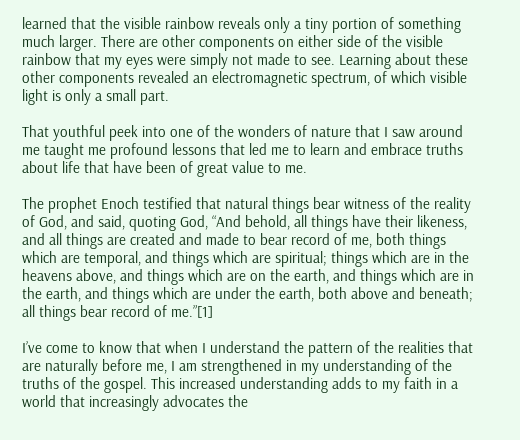learned that the visible rainbow reveals only a tiny portion of something much larger. There are other components on either side of the visible rainbow that my eyes were simply not made to see. Learning about these other components revealed an electromagnetic spectrum, of which visible light is only a small part.

That youthful peek into one of the wonders of nature that I saw around me taught me profound lessons that led me to learn and embrace truths about life that have been of great value to me.

The prophet Enoch testified that natural things bear witness of the reality of God, and said, quoting God, “And behold, all things have their likeness, and all things are created and made to bear record of me, both things which are temporal, and things which are spiritual; things which are in the heavens above, and things which are on the earth, and things which are in the earth, and things which are under the earth, both above and beneath; all things bear record of me.”[1]

I’ve come to know that when I understand the pattern of the realities that are naturally before me, I am strengthened in my understanding of the truths of the gospel. This increased understanding adds to my faith in a world that increasingly advocates the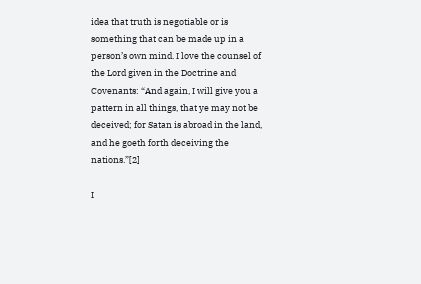idea that truth is negotiable or is something that can be made up in a person’s own mind. I love the counsel of the Lord given in the Doctrine and Covenants: “And again, I will give you a pattern in all things, that ye may not be deceived; for Satan is abroad in the land, and he goeth forth deceiving the nations.”[2]

I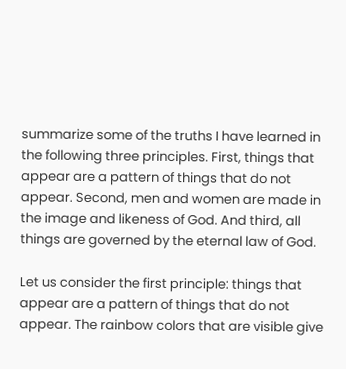summarize some of the truths I have learned in the following three principles. First, things that appear are a pattern of things that do not appear. Second, men and women are made in the image and likeness of God. And third, all things are governed by the eternal law of God.

Let us consider the first principle: things that appear are a pattern of things that do not appear. The rainbow colors that are visible give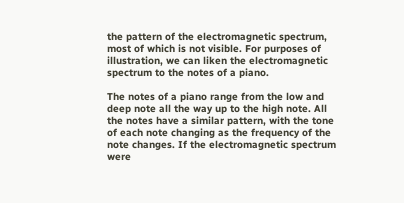the pattern of the electromagnetic spectrum, most of which is not visible. For purposes of illustration, we can liken the electromagnetic spectrum to the notes of a piano.

The notes of a piano range from the low and deep note all the way up to the high note. All the notes have a similar pattern, with the tone of each note changing as the frequency of the note changes. If the electromagnetic spectrum were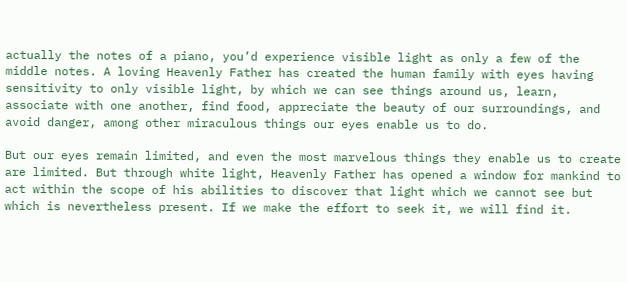actually the notes of a piano, you’d experience visible light as only a few of the middle notes. A loving Heavenly Father has created the human family with eyes having sensitivity to only visible light, by which we can see things around us, learn, associate with one another, find food, appreciate the beauty of our surroundings, and avoid danger, among other miraculous things our eyes enable us to do.

But our eyes remain limited, and even the most marvelous things they enable us to create are limited. But through white light, Heavenly Father has opened a window for mankind to act within the scope of his abilities to discover that light which we cannot see but which is nevertheless present. If we make the effort to seek it, we will find it.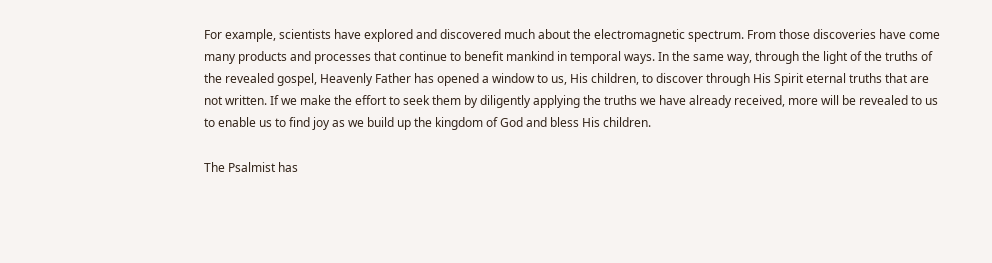For example, scientists have explored and discovered much about the electromagnetic spectrum. From those discoveries have come many products and processes that continue to benefit mankind in temporal ways. In the same way, through the light of the truths of the revealed gospel, Heavenly Father has opened a window to us, His children, to discover through His Spirit eternal truths that are not written. If we make the effort to seek them by diligently applying the truths we have already received, more will be revealed to us to enable us to find joy as we build up the kingdom of God and bless His children.

The Psalmist has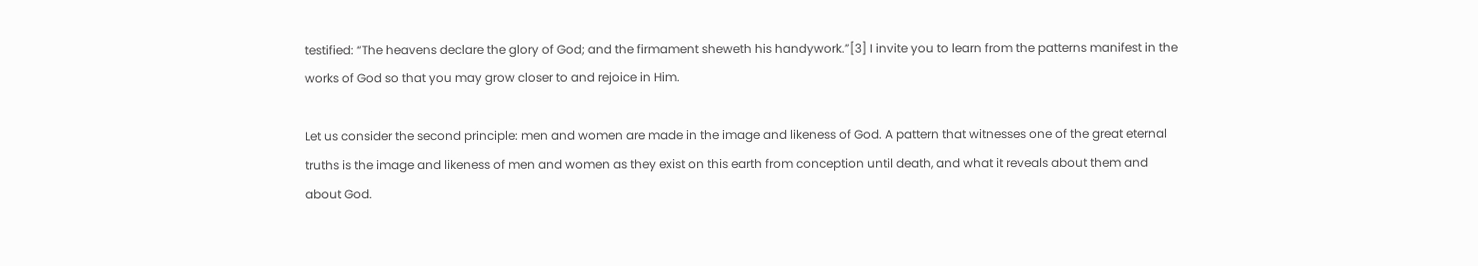testified: “The heavens declare the glory of God; and the firmament sheweth his handywork.”[3] I invite you to learn from the patterns manifest in the works of God so that you may grow closer to and rejoice in Him.

Let us consider the second principle: men and women are made in the image and likeness of God. A pattern that witnesses one of the great eternal truths is the image and likeness of men and women as they exist on this earth from conception until death, and what it reveals about them and about God.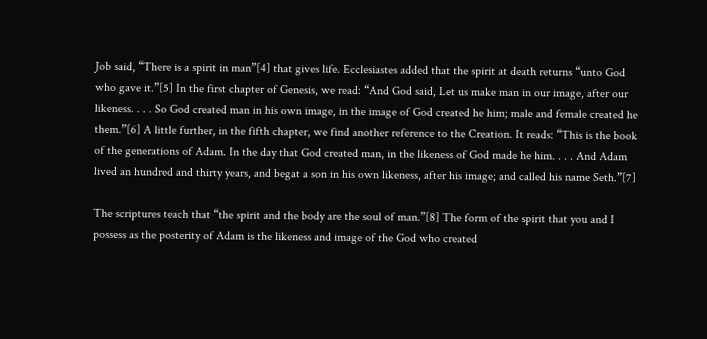Job said, “There is a spirit in man”[4] that gives life. Ecclesiastes added that the spirit at death returns “unto God who gave it.”[5] In the first chapter of Genesis, we read: “And God said, Let us make man in our image, after our likeness. . . . So God created man in his own image, in the image of God created he him; male and female created he them.”[6] A little further, in the fifth chapter, we find another reference to the Creation. It reads: “This is the book of the generations of Adam. In the day that God created man, in the likeness of God made he him. . . . And Adam lived an hundred and thirty years, and begat a son in his own likeness, after his image; and called his name Seth.”[7]

The scriptures teach that “the spirit and the body are the soul of man.”[8] The form of the spirit that you and I possess as the posterity of Adam is the likeness and image of the God who created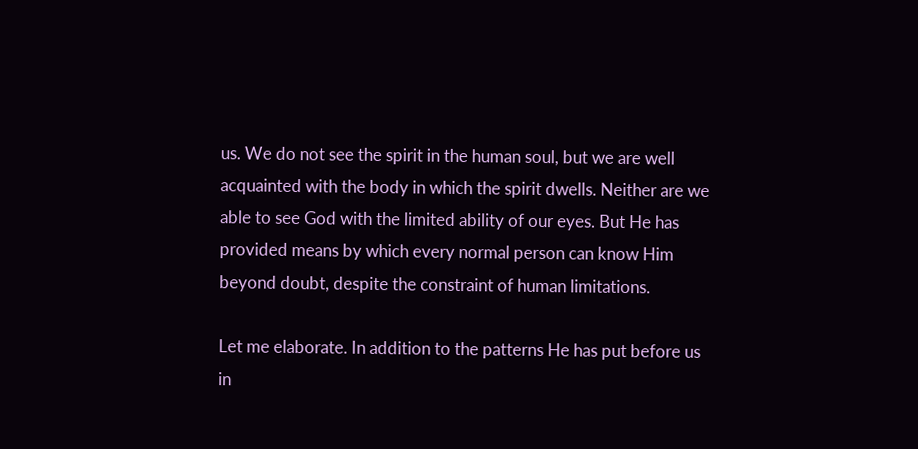us. We do not see the spirit in the human soul, but we are well acquainted with the body in which the spirit dwells. Neither are we able to see God with the limited ability of our eyes. But He has provided means by which every normal person can know Him beyond doubt, despite the constraint of human limitations.

Let me elaborate. In addition to the patterns He has put before us in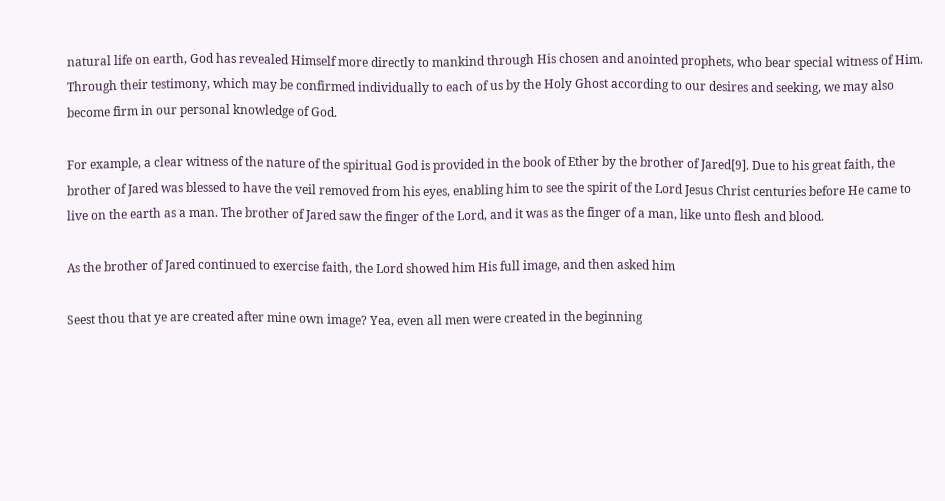natural life on earth, God has revealed Himself more directly to mankind through His chosen and anointed prophets, who bear special witness of Him. Through their testimony, which may be confirmed individually to each of us by the Holy Ghost according to our desires and seeking, we may also become firm in our personal knowledge of God.

For example, a clear witness of the nature of the spiritual God is provided in the book of Ether by the brother of Jared[9]. Due to his great faith, the brother of Jared was blessed to have the veil removed from his eyes, enabling him to see the spirit of the Lord Jesus Christ centuries before He came to live on the earth as a man. The brother of Jared saw the finger of the Lord, and it was as the finger of a man, like unto flesh and blood.

As the brother of Jared continued to exercise faith, the Lord showed him His full image, and then asked him

Seest thou that ye are created after mine own image? Yea, even all men were created in the beginning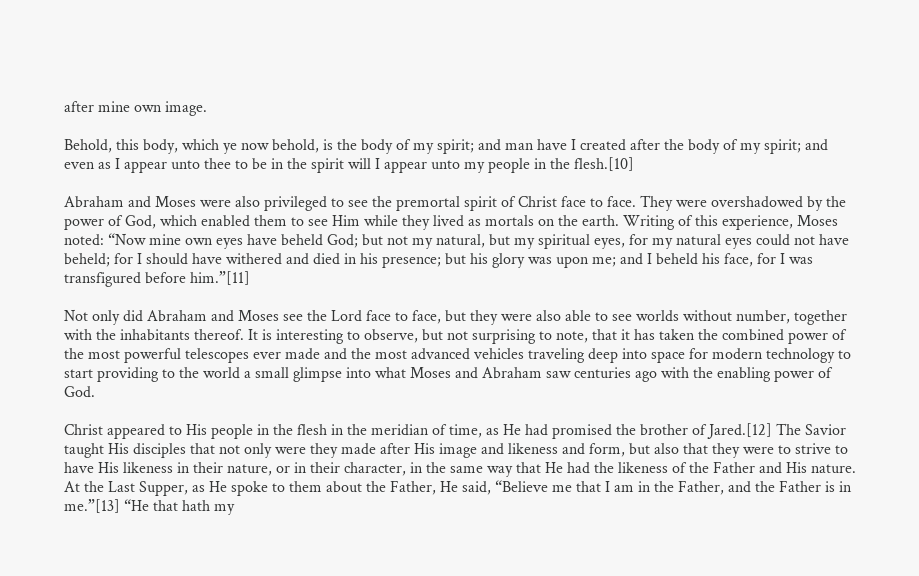after mine own image.

Behold, this body, which ye now behold, is the body of my spirit; and man have I created after the body of my spirit; and even as I appear unto thee to be in the spirit will I appear unto my people in the flesh.[10]

Abraham and Moses were also privileged to see the premortal spirit of Christ face to face. They were overshadowed by the power of God, which enabled them to see Him while they lived as mortals on the earth. Writing of this experience, Moses noted: “Now mine own eyes have beheld God; but not my natural, but my spiritual eyes, for my natural eyes could not have beheld; for I should have withered and died in his presence; but his glory was upon me; and I beheld his face, for I was transfigured before him.”[11]

Not only did Abraham and Moses see the Lord face to face, but they were also able to see worlds without number, together with the inhabitants thereof. It is interesting to observe, but not surprising to note, that it has taken the combined power of the most powerful telescopes ever made and the most advanced vehicles traveling deep into space for modern technology to start providing to the world a small glimpse into what Moses and Abraham saw centuries ago with the enabling power of God.

Christ appeared to His people in the flesh in the meridian of time, as He had promised the brother of Jared.[12] The Savior taught His disciples that not only were they made after His image and likeness and form, but also that they were to strive to have His likeness in their nature, or in their character, in the same way that He had the likeness of the Father and His nature. At the Last Supper, as He spoke to them about the Father, He said, “Believe me that I am in the Father, and the Father is in me.”[13] “He that hath my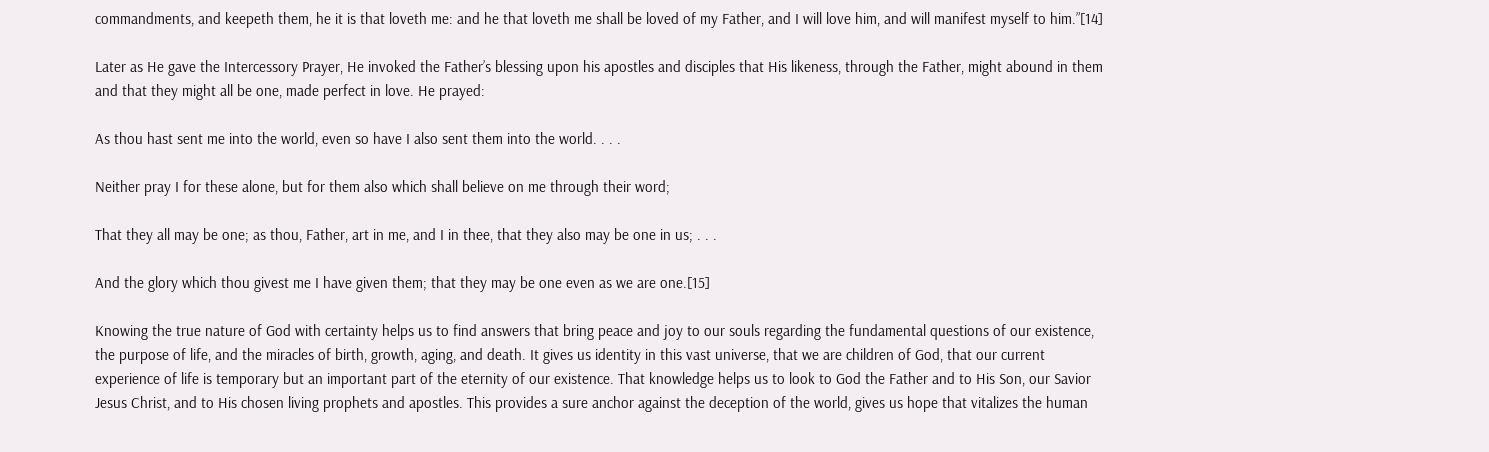commandments, and keepeth them, he it is that loveth me: and he that loveth me shall be loved of my Father, and I will love him, and will manifest myself to him.”[14]

Later as He gave the Intercessory Prayer, He invoked the Father’s blessing upon his apostles and disciples that His likeness, through the Father, might abound in them and that they might all be one, made perfect in love. He prayed:

As thou hast sent me into the world, even so have I also sent them into the world. . . .

Neither pray I for these alone, but for them also which shall believe on me through their word;

That they all may be one; as thou, Father, art in me, and I in thee, that they also may be one in us; . . .

And the glory which thou givest me I have given them; that they may be one even as we are one.[15]

Knowing the true nature of God with certainty helps us to find answers that bring peace and joy to our souls regarding the fundamental questions of our existence, the purpose of life, and the miracles of birth, growth, aging, and death. It gives us identity in this vast universe, that we are children of God, that our current experience of life is temporary but an important part of the eternity of our existence. That knowledge helps us to look to God the Father and to His Son, our Savior Jesus Christ, and to His chosen living prophets and apostles. This provides a sure anchor against the deception of the world, gives us hope that vitalizes the human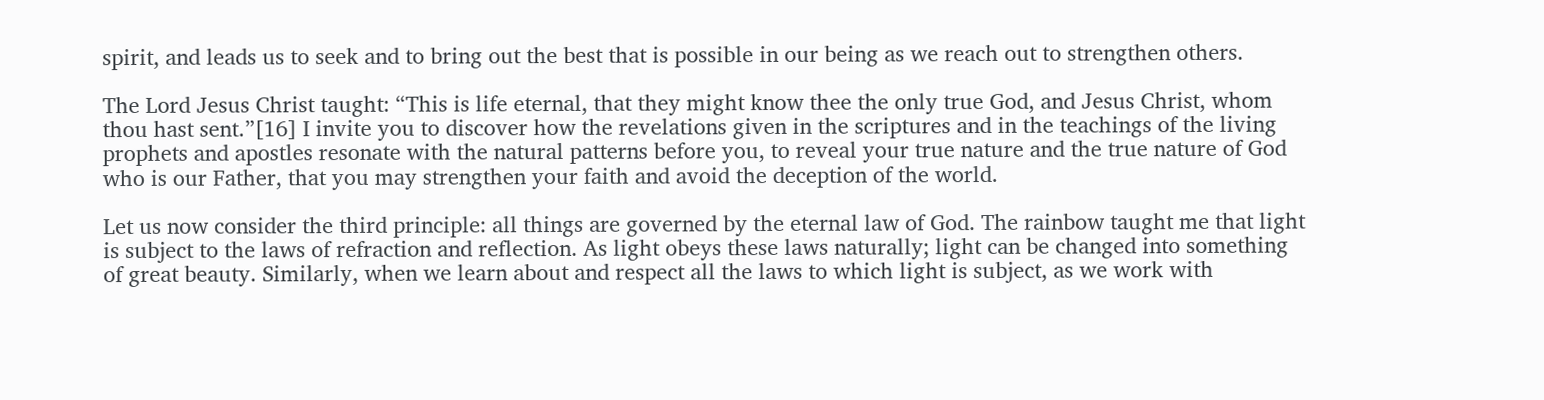spirit, and leads us to seek and to bring out the best that is possible in our being as we reach out to strengthen others.

The Lord Jesus Christ taught: “This is life eternal, that they might know thee the only true God, and Jesus Christ, whom thou hast sent.”[16] I invite you to discover how the revelations given in the scriptures and in the teachings of the living prophets and apostles resonate with the natural patterns before you, to reveal your true nature and the true nature of God who is our Father, that you may strengthen your faith and avoid the deception of the world.

Let us now consider the third principle: all things are governed by the eternal law of God. The rainbow taught me that light is subject to the laws of refraction and reflection. As light obeys these laws naturally; light can be changed into something of great beauty. Similarly, when we learn about and respect all the laws to which light is subject, as we work with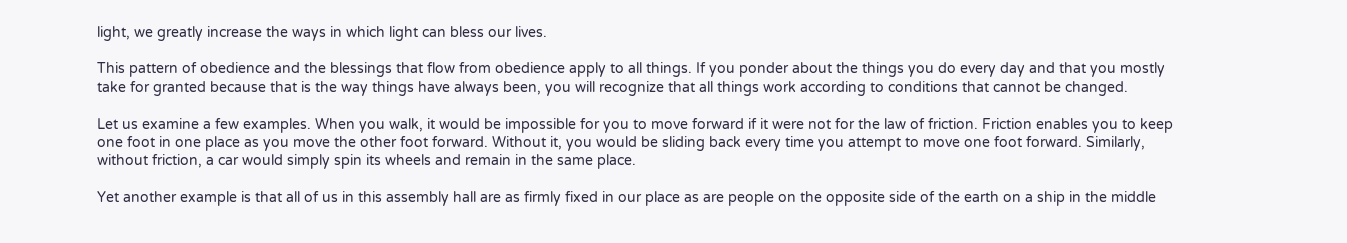light, we greatly increase the ways in which light can bless our lives.

This pattern of obedience and the blessings that flow from obedience apply to all things. If you ponder about the things you do every day and that you mostly take for granted because that is the way things have always been, you will recognize that all things work according to conditions that cannot be changed.

Let us examine a few examples. When you walk, it would be impossible for you to move forward if it were not for the law of friction. Friction enables you to keep one foot in one place as you move the other foot forward. Without it, you would be sliding back every time you attempt to move one foot forward. Similarly, without friction, a car would simply spin its wheels and remain in the same place.

Yet another example is that all of us in this assembly hall are as firmly fixed in our place as are people on the opposite side of the earth on a ship in the middle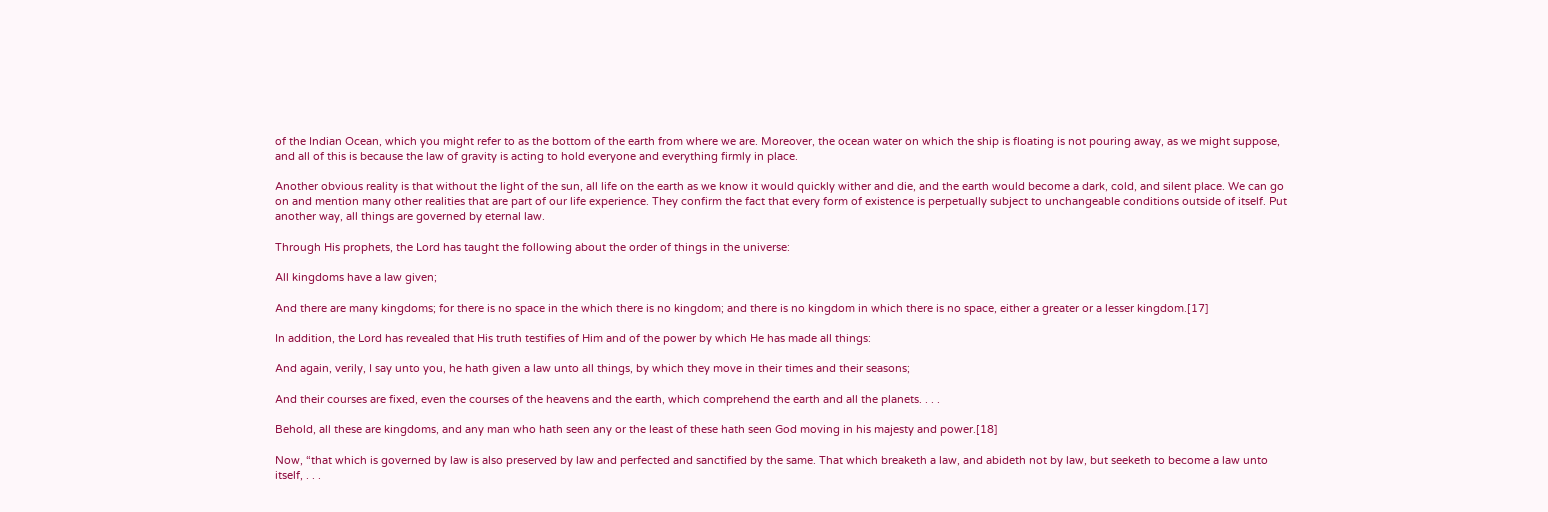of the Indian Ocean, which you might refer to as the bottom of the earth from where we are. Moreover, the ocean water on which the ship is floating is not pouring away, as we might suppose, and all of this is because the law of gravity is acting to hold everyone and everything firmly in place.

Another obvious reality is that without the light of the sun, all life on the earth as we know it would quickly wither and die, and the earth would become a dark, cold, and silent place. We can go on and mention many other realities that are part of our life experience. They confirm the fact that every form of existence is perpetually subject to unchangeable conditions outside of itself. Put another way, all things are governed by eternal law.

Through His prophets, the Lord has taught the following about the order of things in the universe:

All kingdoms have a law given;

And there are many kingdoms; for there is no space in the which there is no kingdom; and there is no kingdom in which there is no space, either a greater or a lesser kingdom.[17]

In addition, the Lord has revealed that His truth testifies of Him and of the power by which He has made all things:

And again, verily, I say unto you, he hath given a law unto all things, by which they move in their times and their seasons;

And their courses are fixed, even the courses of the heavens and the earth, which comprehend the earth and all the planets. . . .

Behold, all these are kingdoms, and any man who hath seen any or the least of these hath seen God moving in his majesty and power.[18]

Now, “that which is governed by law is also preserved by law and perfected and sanctified by the same. That which breaketh a law, and abideth not by law, but seeketh to become a law unto itself, . . .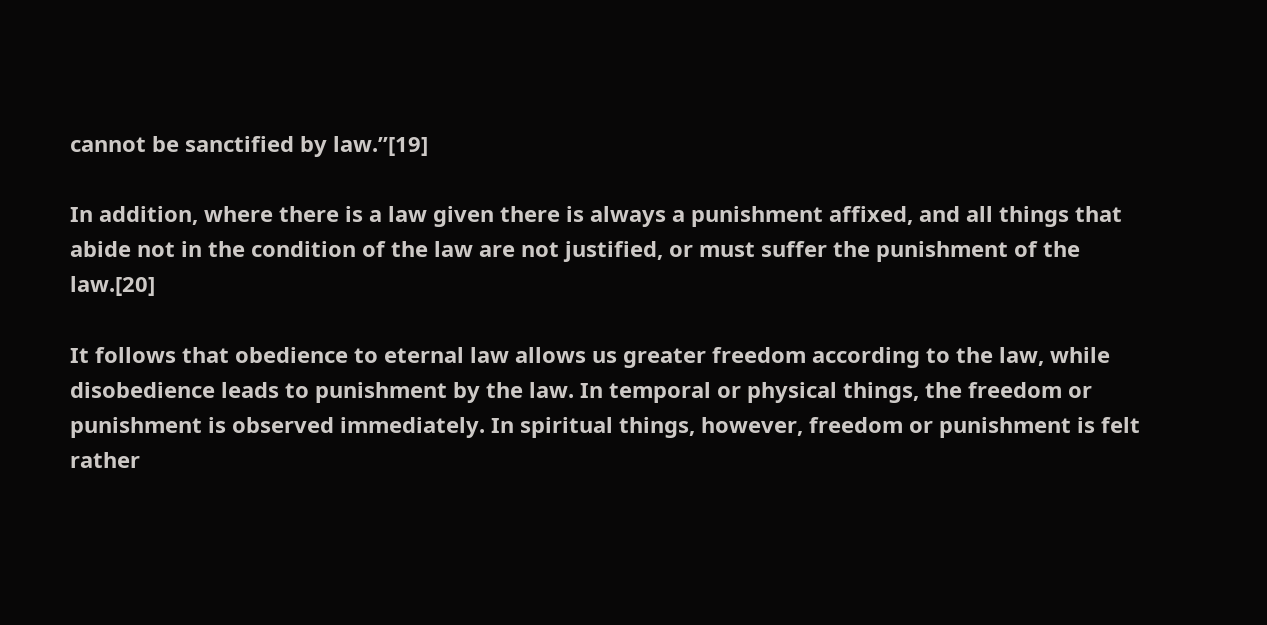cannot be sanctified by law.”[19]

In addition, where there is a law given there is always a punishment affixed, and all things that abide not in the condition of the law are not justified, or must suffer the punishment of the law.[20]

It follows that obedience to eternal law allows us greater freedom according to the law, while disobedience leads to punishment by the law. In temporal or physical things, the freedom or punishment is observed immediately. In spiritual things, however, freedom or punishment is felt rather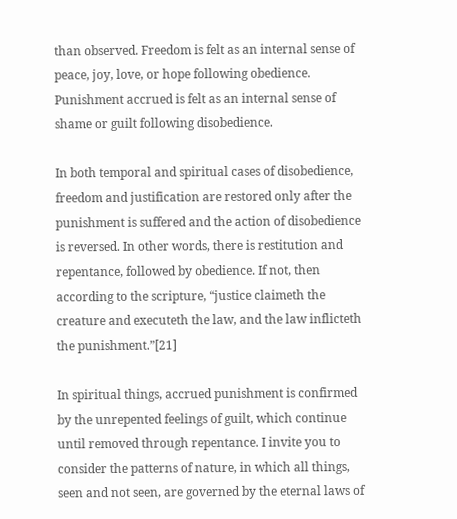than observed. Freedom is felt as an internal sense of peace, joy, love, or hope following obedience. Punishment accrued is felt as an internal sense of shame or guilt following disobedience.

In both temporal and spiritual cases of disobedience, freedom and justification are restored only after the punishment is suffered and the action of disobedience is reversed. In other words, there is restitution and repentance, followed by obedience. If not, then according to the scripture, “justice claimeth the creature and executeth the law, and the law inflicteth the punishment.”[21]

In spiritual things, accrued punishment is confirmed by the unrepented feelings of guilt, which continue until removed through repentance. I invite you to consider the patterns of nature, in which all things, seen and not seen, are governed by the eternal laws of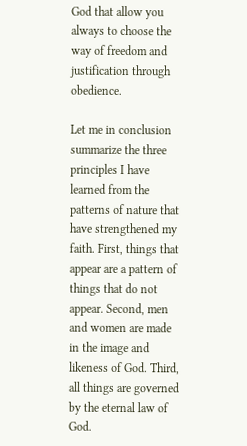God that allow you always to choose the way of freedom and justification through obedience.

Let me in conclusion summarize the three principles I have learned from the patterns of nature that have strengthened my faith. First, things that appear are a pattern of things that do not appear. Second, men and women are made in the image and likeness of God. Third, all things are governed by the eternal law of God.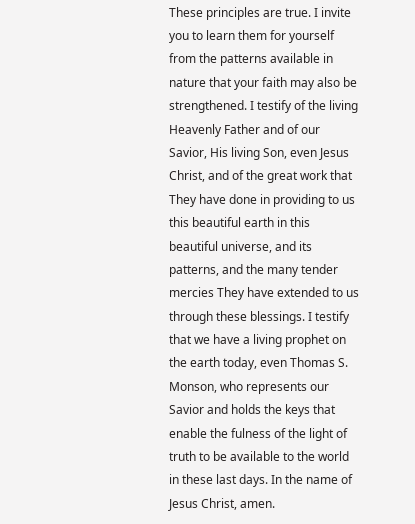These principles are true. I invite you to learn them for yourself from the patterns available in nature that your faith may also be strengthened. I testify of the living Heavenly Father and of our Savior, His living Son, even Jesus Christ, and of the great work that They have done in providing to us this beautiful earth in this beautiful universe, and its patterns, and the many tender mercies They have extended to us through these blessings. I testify that we have a living prophet on the earth today, even Thomas S. Monson, who represents our Savior and holds the keys that enable the fulness of the light of truth to be available to the world in these last days. In the name of Jesus Christ, amen.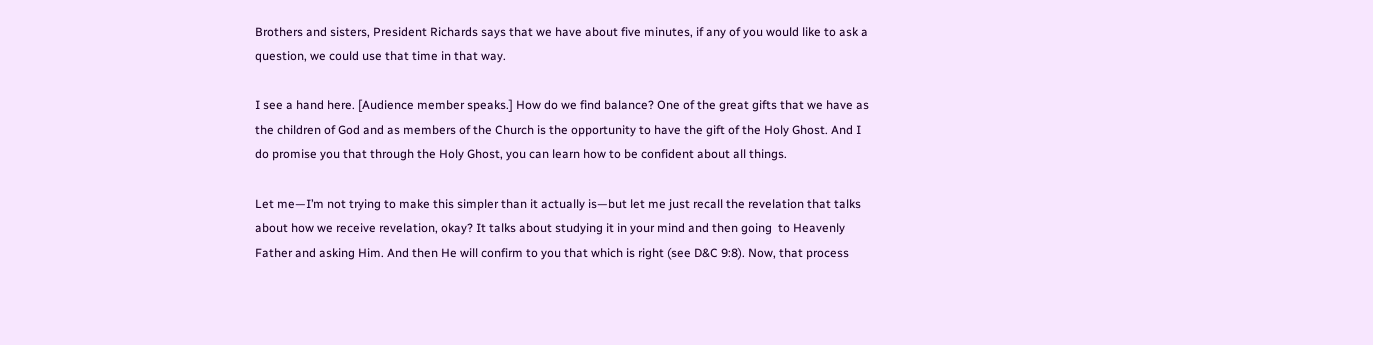Brothers and sisters, President Richards says that we have about five minutes, if any of you would like to ask a question, we could use that time in that way.

I see a hand here. [Audience member speaks.] How do we find balance? One of the great gifts that we have as the children of God and as members of the Church is the opportunity to have the gift of the Holy Ghost. And I do promise you that through the Holy Ghost, you can learn how to be confident about all things.

Let me—I’m not trying to make this simpler than it actually is—but let me just recall the revelation that talks about how we receive revelation, okay? It talks about studying it in your mind and then going  to Heavenly Father and asking Him. And then He will confirm to you that which is right (see D&C 9:8). Now, that process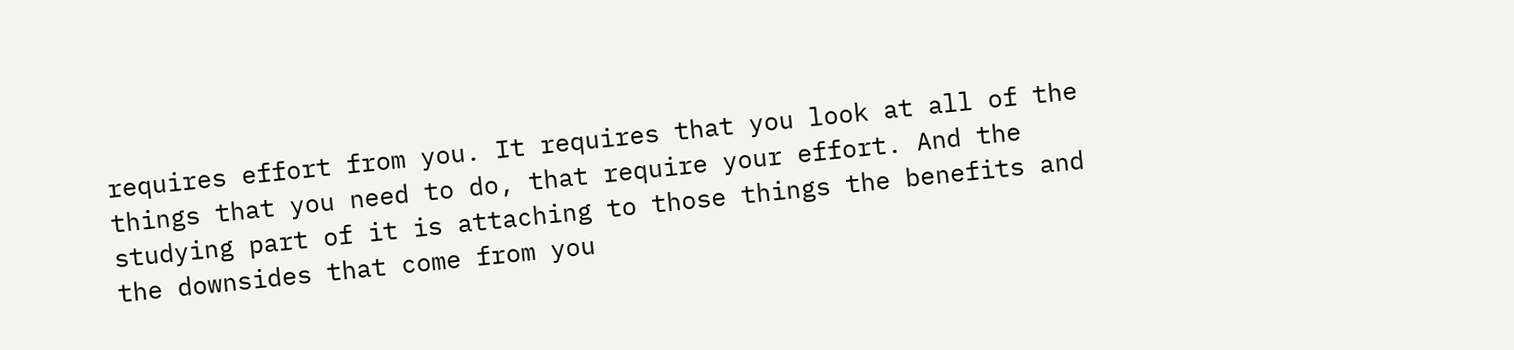requires effort from you. It requires that you look at all of the things that you need to do, that require your effort. And the studying part of it is attaching to those things the benefits and the downsides that come from you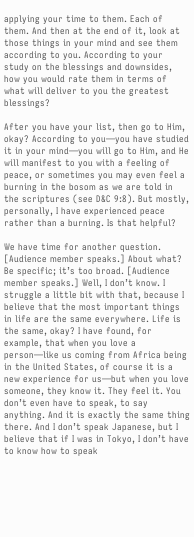applying your time to them. Each of them. And then at the end of it, look at those things in your mind and see them according to you. According to your study on the blessings and downsides, how you would rate them in terms of what will deliver to you the greatest blessings?

After you have your list, then go to Him, okay? According to you—you have studied it in your mind—you will go to Him, and He will manifest to you with a feeling of peace, or sometimes you may even feel a burning in the bosom as we are told in the scriptures (see D&C 9:8). But mostly, personally, I have experienced peace rather than a burning. Is that helpful?

We have time for another question. [Audience member speaks.] About what? Be specific; it’s too broad. [Audience member speaks.] Well, I don’t know. I struggle a little bit with that, because I believe that the most important things in life are the same everywhere. Life is the same, okay? I have found, for example, that when you love a person—like us coming from Africa being in the United States, of course it is a new experience for us—but when you love someone, they know it. They feel it. You don’t even have to speak, to say anything. And it is exactly the same thing there. And I don’t speak Japanese, but I believe that if I was in Tokyo, I don’t have to know how to speak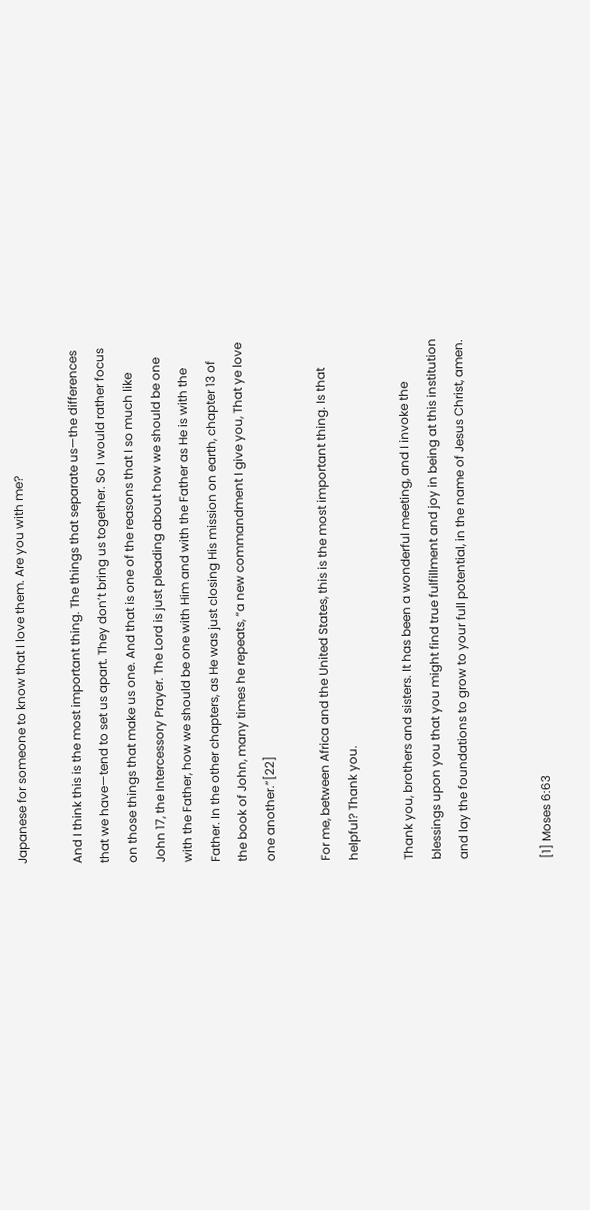Japanese for someone to know that I love them. Are you with me?

And I think this is the most important thing. The things that separate us—the differences that we have—tend to set us apart. They don’t bring us together. So I would rather focus on those things that make us one. And that is one of the reasons that I so much like John 17, the Intercessory Prayer. The Lord is just pleading about how we should be one with the Father, how we should be one with Him and with the Father as He is with the Father. In the other chapters, as He was just closing His mission on earth, chapter 13 of the book of John, many times he repeats, “a new commandment I give you, That ye love one another.”[22]

For me, between Africa and the United States, this is the most important thing. Is that helpful? Thank you.

Thank you, brothers and sisters. It has been a wonderful meeting, and I invoke the blessings upon you that you might find true fulfillment and joy in being at this institution and lay the foundations to grow to your full potential, in the name of Jesus Christ, amen.


[1] Moses 6:63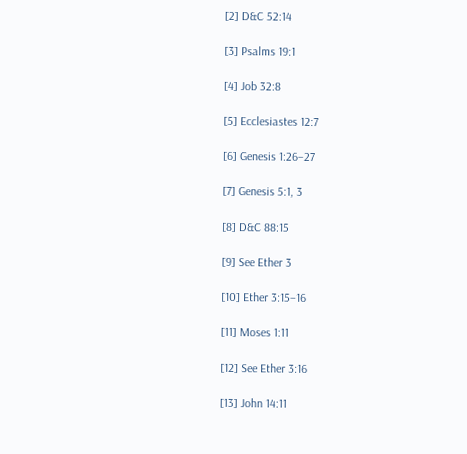[2] D&C 52:14

[3] Psalms 19:1

[4] Job 32:8

[5] Ecclesiastes 12:7

[6] Genesis 1:26–27

[7] Genesis 5:1, 3

[8] D&C 88:15

[9] See Ether 3

[10] Ether 3:15–16

[11] Moses 1:11

[12] See Ether 3:16

[13] John 14:11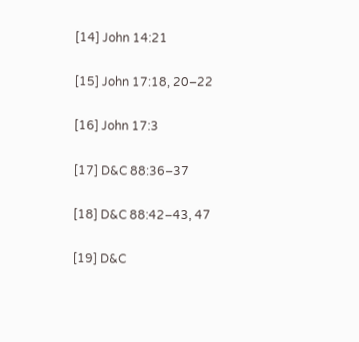[14] John 14:21

[15] John 17:18, 20–22

[16] John 17:3

[17] D&C 88:36–37

[18] D&C 88:42–43, 47

[19] D&C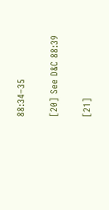88:34–35

[20] See D&C 88:39

[21]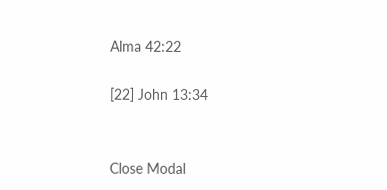Alma 42:22

[22] John 13:34


Close Modal